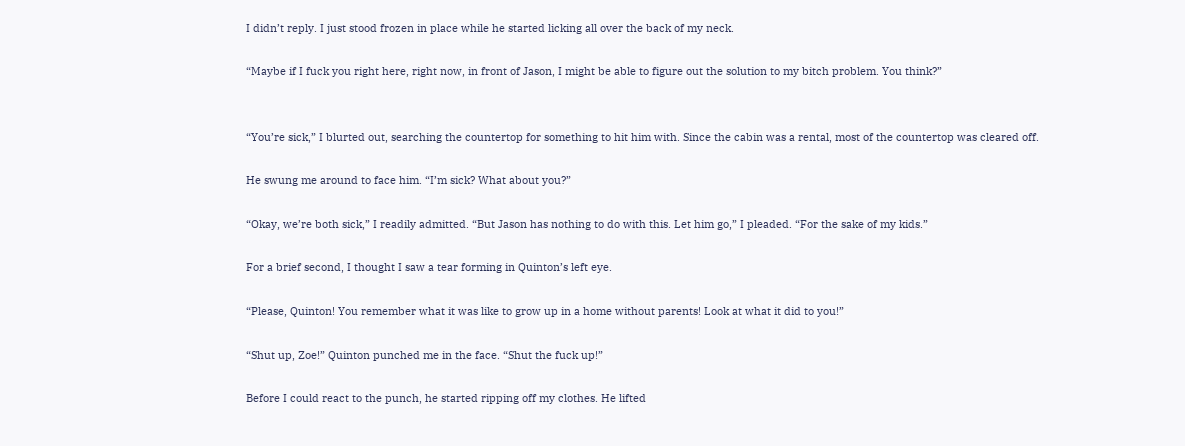I didn’t reply. I just stood frozen in place while he started licking all over the back of my neck.

“Maybe if I fuck you right here, right now, in front of Jason, I might be able to figure out the solution to my bitch problem. You think?”


“You’re sick,” I blurted out, searching the countertop for something to hit him with. Since the cabin was a rental, most of the countertop was cleared off.

He swung me around to face him. “I’m sick? What about you?”

“Okay, we’re both sick,” I readily admitted. “But Jason has nothing to do with this. Let him go,” I pleaded. “For the sake of my kids.”

For a brief second, I thought I saw a tear forming in Quinton’s left eye.

“Please, Quinton! You remember what it was like to grow up in a home without parents! Look at what it did to you!”

“Shut up, Zoe!” Quinton punched me in the face. “Shut the fuck up!”

Before I could react to the punch, he started ripping off my clothes. He lifted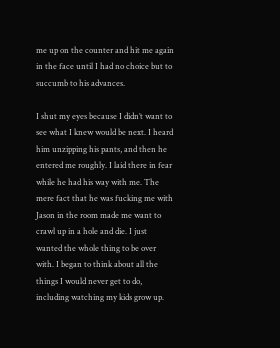me up on the counter and hit me again in the face until I had no choice but to succumb to his advances.

I shut my eyes because I didn’t want to see what I knew would be next. I heard him unzipping his pants, and then he entered me roughly. I laid there in fear while he had his way with me. The mere fact that he was fucking me with Jason in the room made me want to crawl up in a hole and die. I just wanted the whole thing to be over with. I began to think about all the things I would never get to do, including watching my kids grow up.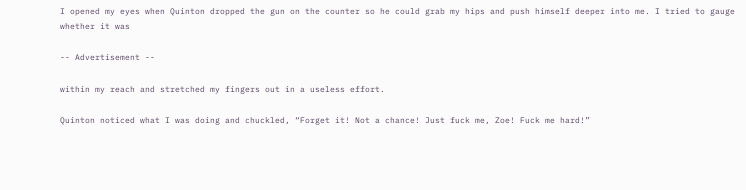I opened my eyes when Quinton dropped the gun on the counter so he could grab my hips and push himself deeper into me. I tried to gauge whether it was

-- Advertisement --

within my reach and stretched my fingers out in a useless effort.

Quinton noticed what I was doing and chuckled, “Forget it! Not a chance! Just fuck me, Zoe! Fuck me hard!”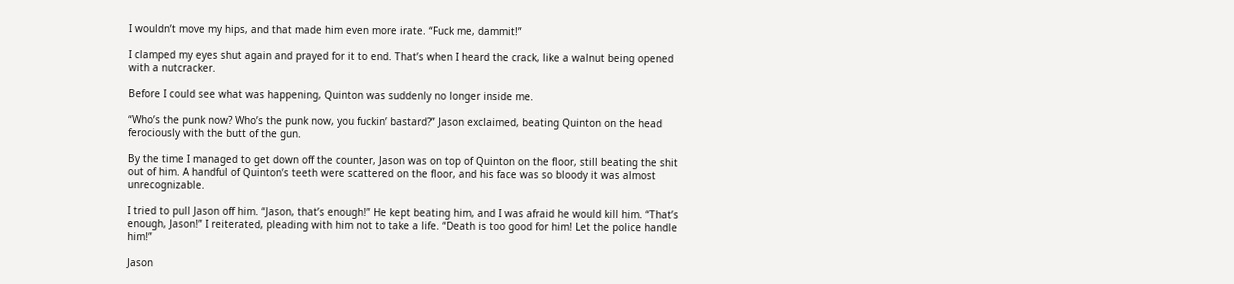I wouldn’t move my hips, and that made him even more irate. “Fuck me, dammit!”

I clamped my eyes shut again and prayed for it to end. That’s when I heard the crack, like a walnut being opened with a nutcracker.

Before I could see what was happening, Quinton was suddenly no longer inside me.

“Who’s the punk now? Who’s the punk now, you fuckin’ bastard?” Jason exclaimed, beating Quinton on the head ferociously with the butt of the gun.

By the time I managed to get down off the counter, Jason was on top of Quinton on the floor, still beating the shit out of him. A handful of Quinton’s teeth were scattered on the floor, and his face was so bloody it was almost unrecognizable.

I tried to pull Jason off him. “Jason, that’s enough!” He kept beating him, and I was afraid he would kill him. “That’s enough, Jason!” I reiterated, pleading with him not to take a life. “Death is too good for him! Let the police handle him!”

Jason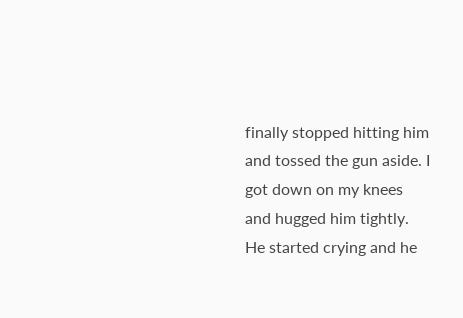finally stopped hitting him and tossed the gun aside. I got down on my knees and hugged him tightly. He started crying and he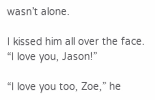wasn’t alone.

I kissed him all over the face. “I love you, Jason!”

“I love you too, Zoe,” he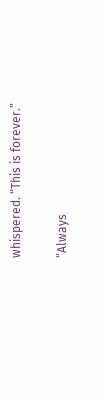whispered. “This is forever.”

“Always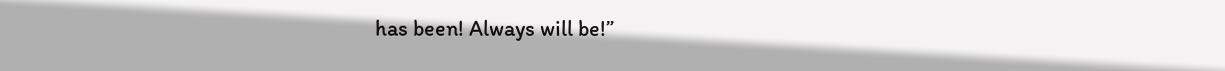has been! Always will be!”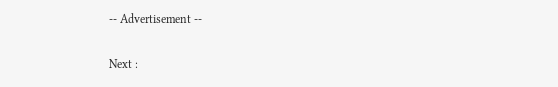-- Advertisement --

Next :